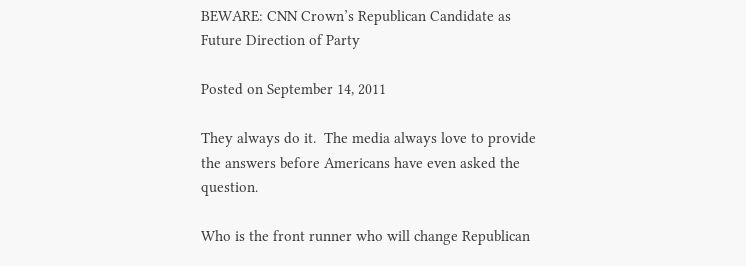BEWARE: CNN Crown’s Republican Candidate as Future Direction of Party

Posted on September 14, 2011

They always do it.  The media always love to provide the answers before Americans have even asked the question.

Who is the front runner who will change Republican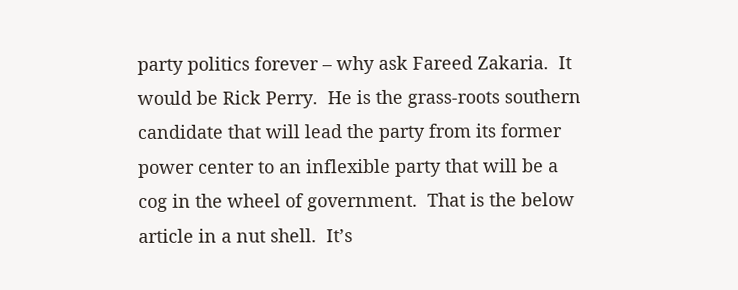party politics forever – why ask Fareed Zakaria.  It would be Rick Perry.  He is the grass-roots southern candidate that will lead the party from its former power center to an inflexible party that will be a cog in the wheel of government.  That is the below article in a nut shell.  It’s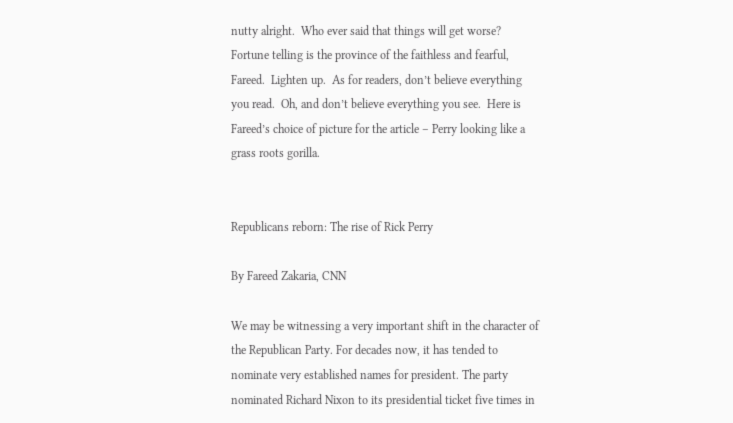nutty alright.  Who ever said that things will get worse?  Fortune telling is the province of the faithless and fearful, Fareed.  Lighten up.  As for readers, don’t believe everything you read.  Oh, and don’t believe everything you see.  Here is Fareed’s choice of picture for the article – Perry looking like a grass roots gorilla.


Republicans reborn: The rise of Rick Perry

By Fareed Zakaria, CNN

We may be witnessing a very important shift in the character of the Republican Party. For decades now, it has tended to nominate very established names for president. The party nominated Richard Nixon to its presidential ticket five times in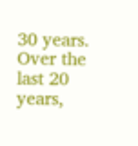30 years. Over the last 20 years,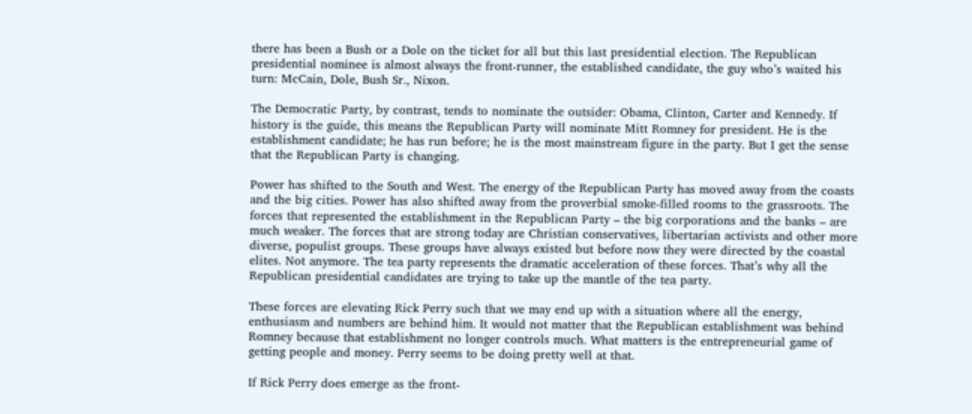there has been a Bush or a Dole on the ticket for all but this last presidential election. The Republican presidential nominee is almost always the front-runner, the established candidate, the guy who’s waited his turn: McCain, Dole, Bush Sr., Nixon.

The Democratic Party, by contrast, tends to nominate the outsider: Obama, Clinton, Carter and Kennedy. If history is the guide, this means the Republican Party will nominate Mitt Romney for president. He is the establishment candidate; he has run before; he is the most mainstream figure in the party. But I get the sense that the Republican Party is changing.

Power has shifted to the South and West. The energy of the Republican Party has moved away from the coasts and the big cities. Power has also shifted away from the proverbial smoke-filled rooms to the grassroots. The forces that represented the establishment in the Republican Party – the big corporations and the banks – are much weaker. The forces that are strong today are Christian conservatives, libertarian activists and other more diverse, populist groups. These groups have always existed but before now they were directed by the coastal elites. Not anymore. The tea party represents the dramatic acceleration of these forces. That’s why all the Republican presidential candidates are trying to take up the mantle of the tea party.

These forces are elevating Rick Perry such that we may end up with a situation where all the energy, enthusiasm and numbers are behind him. It would not matter that the Republican establishment was behind Romney because that establishment no longer controls much. What matters is the entrepreneurial game of getting people and money. Perry seems to be doing pretty well at that.

If Rick Perry does emerge as the front-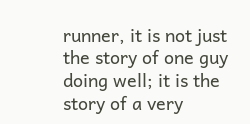runner, it is not just the story of one guy doing well; it is the story of a very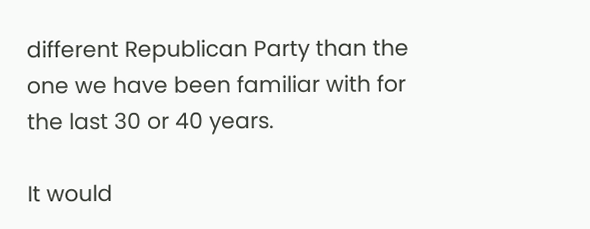different Republican Party than the one we have been familiar with for the last 30 or 40 years.

It would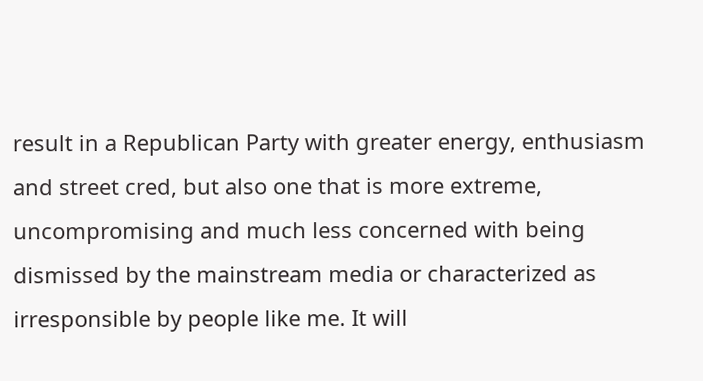result in a Republican Party with greater energy, enthusiasm and street cred, but also one that is more extreme, uncompromising and much less concerned with being dismissed by the mainstream media or characterized as irresponsible by people like me. It will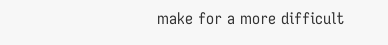make for a more difficult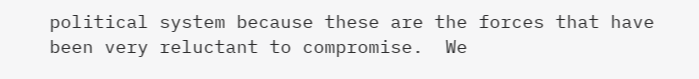political system because these are the forces that have been very reluctant to compromise.  We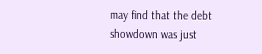may find that the debt showdown was just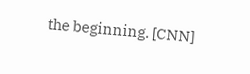the beginning. [CNN]